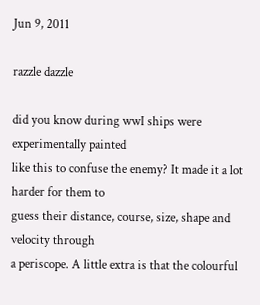Jun 9, 2011

razzle dazzle

did you know during wwI ships were experimentally painted
like this to confuse the enemy? It made it a lot harder for them to
guess their distance, course, size, shape and velocity through
a periscope. A little extra is that the colourful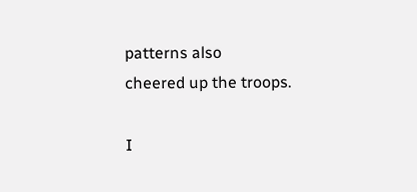patterns also
cheered up the troops.

I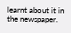learnt about it in the newspaper.